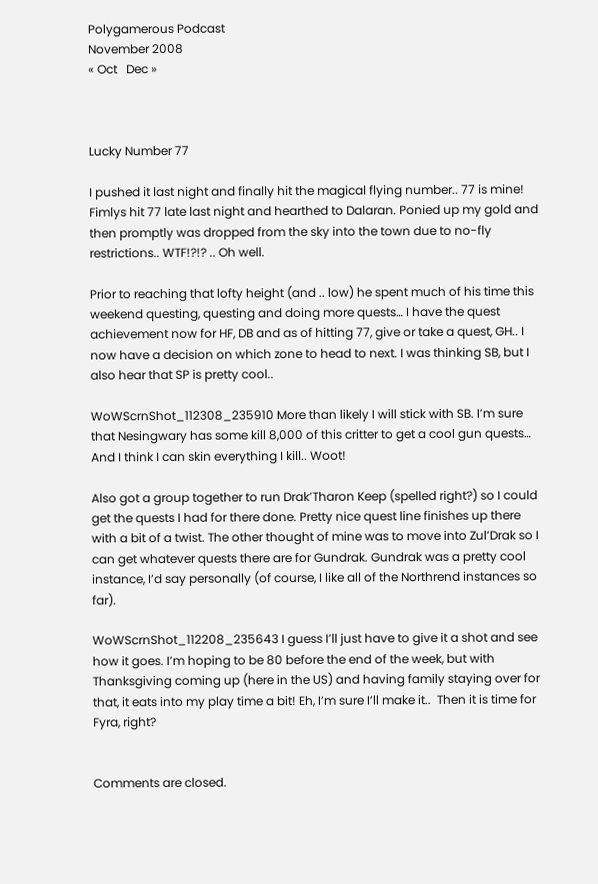Polygamerous Podcast
November 2008
« Oct   Dec »



Lucky Number 77

I pushed it last night and finally hit the magical flying number.. 77 is mine! Fimlys hit 77 late last night and hearthed to Dalaran. Ponied up my gold and then promptly was dropped from the sky into the town due to no-fly restrictions.. WTF!?!? .. Oh well.

Prior to reaching that lofty height (and .. low) he spent much of his time this weekend questing, questing and doing more quests… I have the quest achievement now for HF, DB and as of hitting 77, give or take a quest, GH.. I now have a decision on which zone to head to next. I was thinking SB, but I also hear that SP is pretty cool..

WoWScrnShot_112308_235910 More than likely I will stick with SB. I’m sure that Nesingwary has some kill 8,000 of this critter to get a cool gun quests… And I think I can skin everything I kill.. Woot!

Also got a group together to run Drak’Tharon Keep (spelled right?) so I could get the quests I had for there done. Pretty nice quest line finishes up there with a bit of a twist. The other thought of mine was to move into Zul’Drak so I can get whatever quests there are for Gundrak. Gundrak was a pretty cool instance, I’d say personally (of course, I like all of the Northrend instances so far).

WoWScrnShot_112208_235643 I guess I’ll just have to give it a shot and see how it goes. I’m hoping to be 80 before the end of the week, but with Thanksgiving coming up (here in the US) and having family staying over for that, it eats into my play time a bit! Eh, I’m sure I’ll make it..  Then it is time for Fyra, right?


Comments are closed.